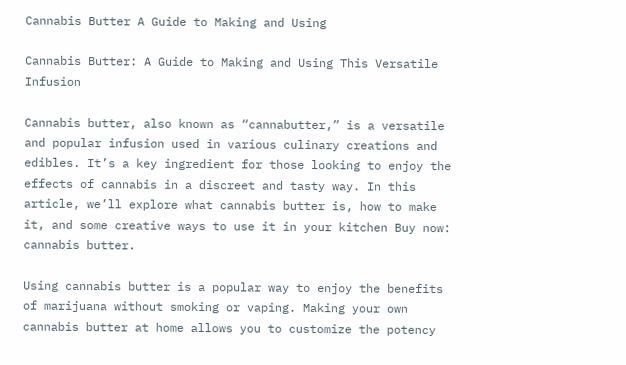Cannabis Butter A Guide to Making and Using

Cannabis Butter: A Guide to Making and Using This Versatile Infusion

Cannabis butter, also known as “cannabutter,” is a versatile and popular infusion used in various culinary creations and edibles. It’s a key ingredient for those looking to enjoy the effects of cannabis in a discreet and tasty way. In this article, we’ll explore what cannabis butter is, how to make it, and some creative ways to use it in your kitchen Buy now: cannabis butter.

Using cannabis butter is a popular way to enjoy the benefits of marijuana without smoking or vaping. Making your own cannabis butter at home allows you to customize the potency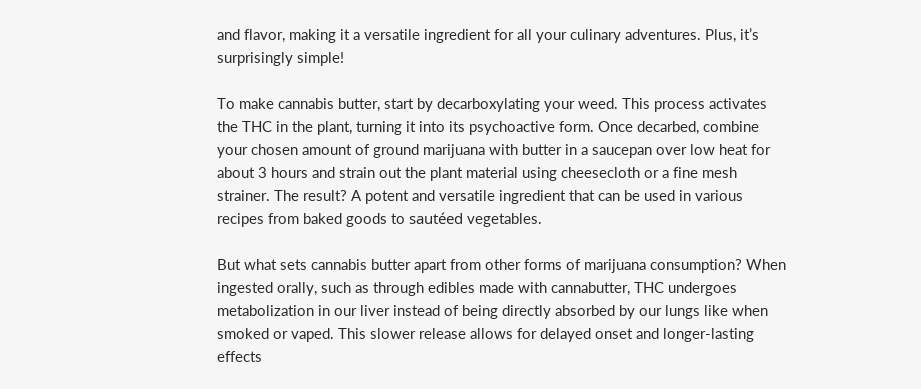and flavor, making it a versatile ingredient for all your culinary adventures. Plus, it’s surprisingly simple!

To make cannabis butter, start by decarboxylating your weed. This process activates the THC in the plant, turning it into its psychoactive form. Once decarbed, combine your chosen amount of ground marijuana with butter in a saucepan over low heat for about 3 hours and strain out the plant material using cheesecloth or a fine mesh strainer. The result? A potent and versatile ingredient that can be used in various recipes from baked goods to sautéed vegetables.

But what sets cannabis butter apart from other forms of marijuana consumption? When ingested orally, such as through edibles made with cannabutter, THC undergoes metabolization in our liver instead of being directly absorbed by our lungs like when smoked or vaped. This slower release allows for delayed onset and longer-lasting effects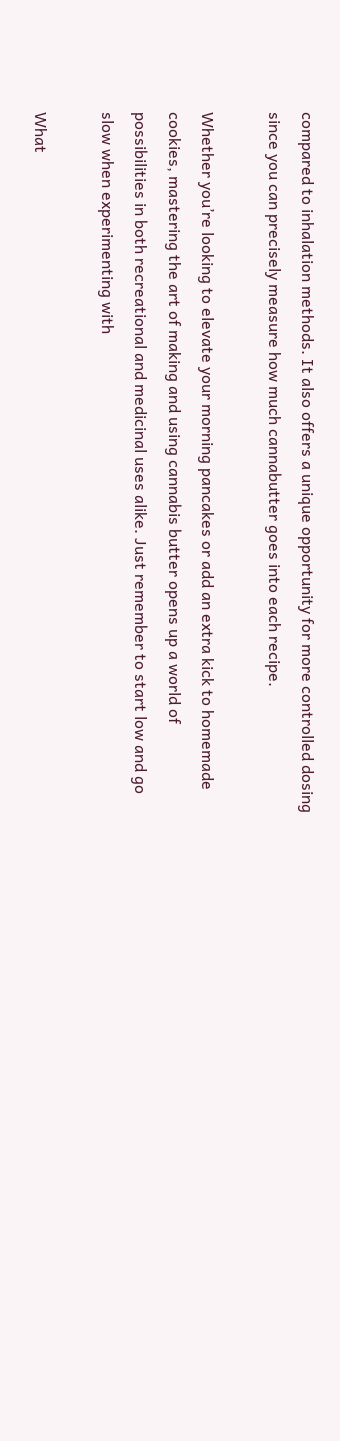compared to inhalation methods. It also offers a unique opportunity for more controlled dosing since you can precisely measure how much cannabutter goes into each recipe.

Whether you’re looking to elevate your morning pancakes or add an extra kick to homemade cookies, mastering the art of making and using cannabis butter opens up a world of possibilities in both recreational and medicinal uses alike. Just remember to start low and go slow when experimenting with

What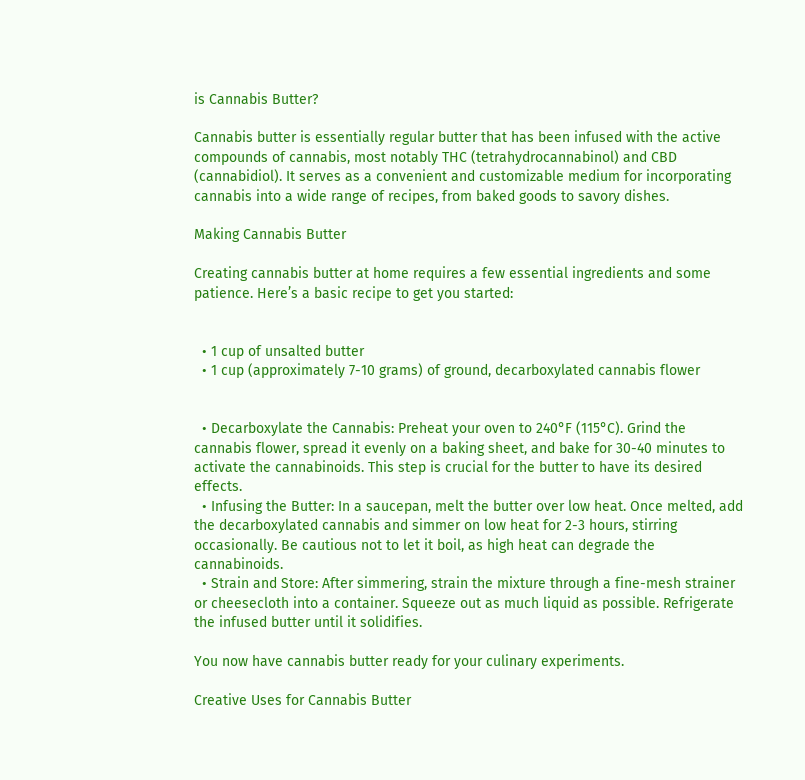is Cannabis Butter?

Cannabis butter is essentially regular butter that has been infused with the active compounds of cannabis, most notably THC (tetrahydrocannabinol) and CBD (cannabidiol). It serves as a convenient and customizable medium for incorporating cannabis into a wide range of recipes, from baked goods to savory dishes.

Making Cannabis Butter

Creating cannabis butter at home requires a few essential ingredients and some patience. Here’s a basic recipe to get you started:


  • 1 cup of unsalted butter
  • 1 cup (approximately 7-10 grams) of ground, decarboxylated cannabis flower


  • Decarboxylate the Cannabis: Preheat your oven to 240°F (115°C). Grind the cannabis flower, spread it evenly on a baking sheet, and bake for 30-40 minutes to activate the cannabinoids. This step is crucial for the butter to have its desired effects.
  • Infusing the Butter: In a saucepan, melt the butter over low heat. Once melted, add the decarboxylated cannabis and simmer on low heat for 2-3 hours, stirring occasionally. Be cautious not to let it boil, as high heat can degrade the cannabinoids.
  • Strain and Store: After simmering, strain the mixture through a fine-mesh strainer or cheesecloth into a container. Squeeze out as much liquid as possible. Refrigerate the infused butter until it solidifies.

You now have cannabis butter ready for your culinary experiments.

Creative Uses for Cannabis Butter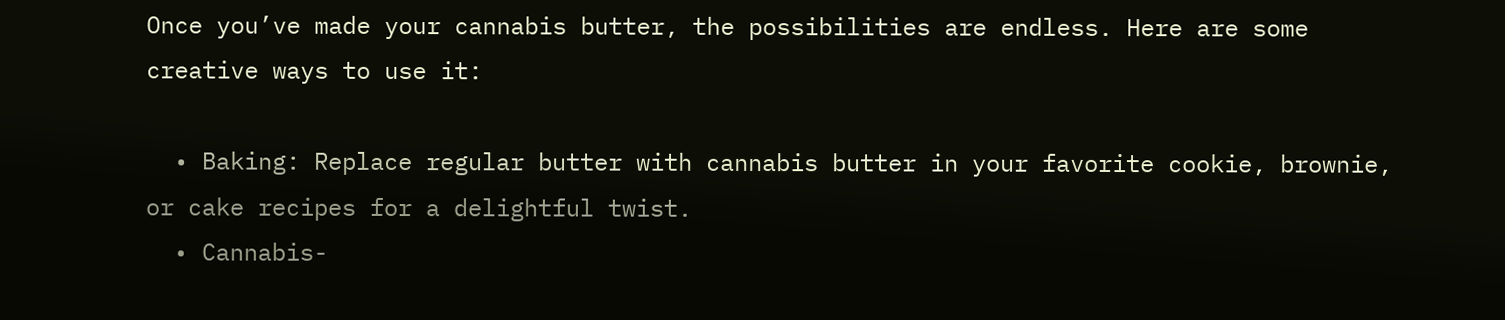Once you’ve made your cannabis butter, the possibilities are endless. Here are some creative ways to use it:

  • Baking: Replace regular butter with cannabis butter in your favorite cookie, brownie, or cake recipes for a delightful twist.
  • Cannabis-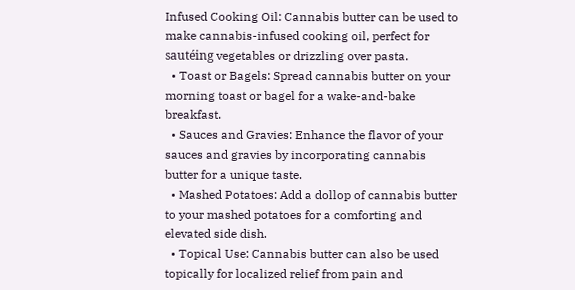Infused Cooking Oil: Cannabis butter can be used to make cannabis-infused cooking oil, perfect for sautéing vegetables or drizzling over pasta.
  • Toast or Bagels: Spread cannabis butter on your morning toast or bagel for a wake-and-bake breakfast.
  • Sauces and Gravies: Enhance the flavor of your sauces and gravies by incorporating cannabis butter for a unique taste.
  • Mashed Potatoes: Add a dollop of cannabis butter to your mashed potatoes for a comforting and elevated side dish.
  • Topical Use: Cannabis butter can also be used topically for localized relief from pain and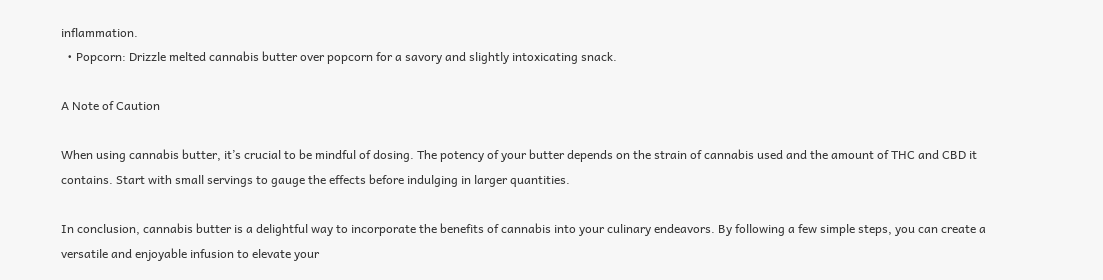inflammation.
  • Popcorn: Drizzle melted cannabis butter over popcorn for a savory and slightly intoxicating snack.

A Note of Caution

When using cannabis butter, it’s crucial to be mindful of dosing. The potency of your butter depends on the strain of cannabis used and the amount of THC and CBD it contains. Start with small servings to gauge the effects before indulging in larger quantities.

In conclusion, cannabis butter is a delightful way to incorporate the benefits of cannabis into your culinary endeavors. By following a few simple steps, you can create a versatile and enjoyable infusion to elevate your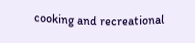cooking and recreational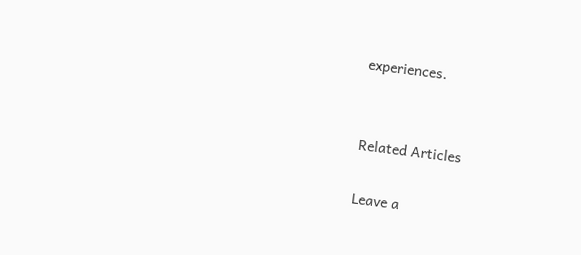experiences.


Related Articles

Leave a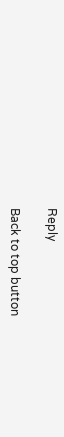Reply

Back to top button